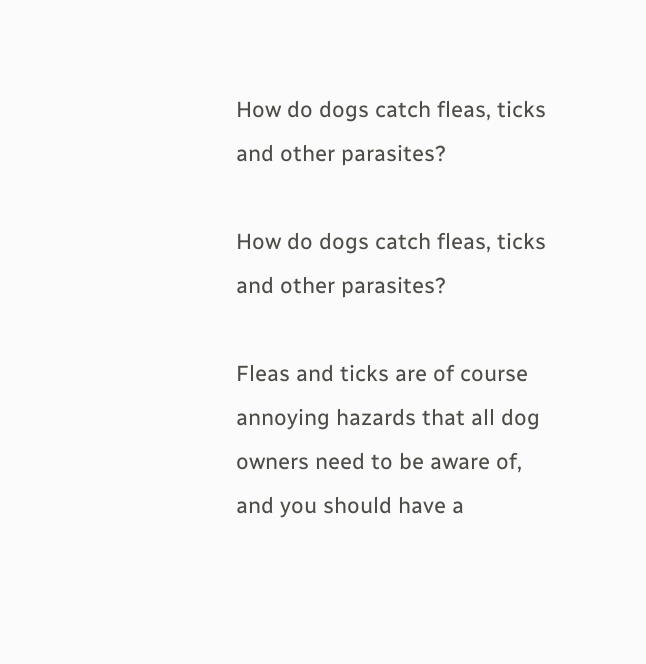How do dogs catch fleas, ticks and other parasites?

How do dogs catch fleas, ticks and other parasites?

Fleas and ticks are of course annoying hazards that all dog owners need to be aware of, and you should have a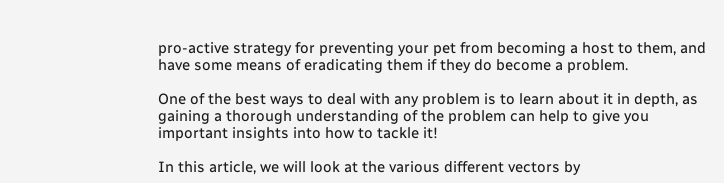pro-active strategy for preventing your pet from becoming a host to them, and have some means of eradicating them if they do become a problem.

One of the best ways to deal with any problem is to learn about it in depth, as gaining a thorough understanding of the problem can help to give you important insights into how to tackle it!

In this article, we will look at the various different vectors by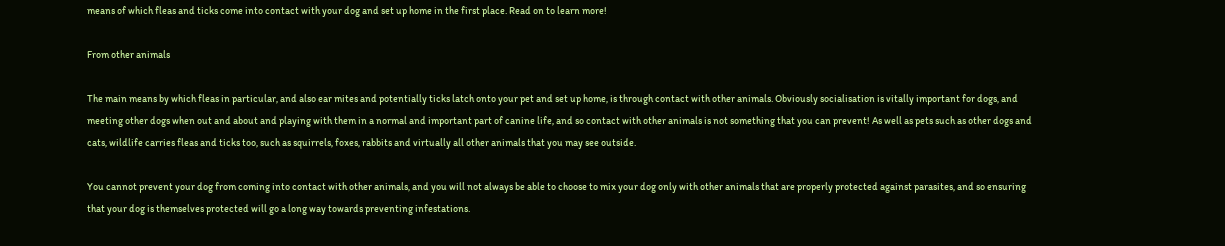means of which fleas and ticks come into contact with your dog and set up home in the first place. Read on to learn more!

From other animals

The main means by which fleas in particular, and also ear mites and potentially ticks latch onto your pet and set up home, is through contact with other animals. Obviously socialisation is vitally important for dogs, and meeting other dogs when out and about and playing with them in a normal and important part of canine life, and so contact with other animals is not something that you can prevent! As well as pets such as other dogs and cats, wildlife carries fleas and ticks too, such as squirrels, foxes, rabbits and virtually all other animals that you may see outside.

You cannot prevent your dog from coming into contact with other animals, and you will not always be able to choose to mix your dog only with other animals that are properly protected against parasites, and so ensuring that your dog is themselves protected will go a long way towards preventing infestations.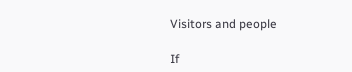Visitors and people

If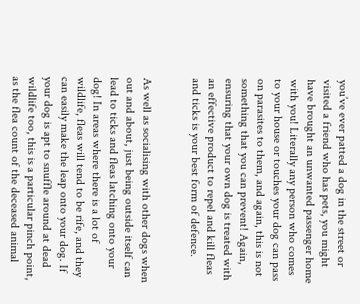you’ve ever patted a dog in the street or visited a friend who has pets, you might have brought an unwanted passenger home with you! Literally any person who comes to your house or touches your dog can pass on parasites to them, and again, this is not something that you can prevent! Again, ensuring that your own dog is treated with an effective product to repel and kill fleas and ticks is your best form of defence.


As well as socialising with other dogs when out and about, just being outside itself can lead to ticks and fleas latching onto your dog! In areas where there is a lot of wildlife, fleas will tend to be rife, and they can easily make the leap onto your dog. If your dog is apt to snuffle around at dead wildlife too, this is a particular pinch point, as the flea count of the deceased animal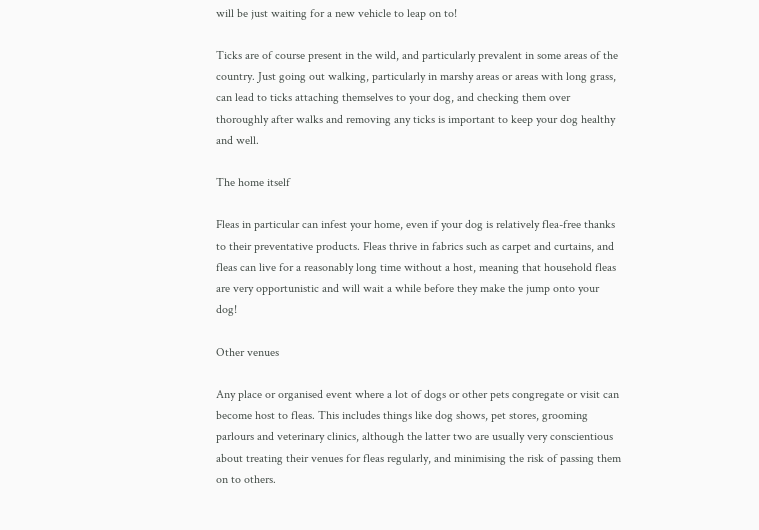will be just waiting for a new vehicle to leap on to!

Ticks are of course present in the wild, and particularly prevalent in some areas of the country. Just going out walking, particularly in marshy areas or areas with long grass, can lead to ticks attaching themselves to your dog, and checking them over thoroughly after walks and removing any ticks is important to keep your dog healthy and well.

The home itself

Fleas in particular can infest your home, even if your dog is relatively flea-free thanks to their preventative products. Fleas thrive in fabrics such as carpet and curtains, and fleas can live for a reasonably long time without a host, meaning that household fleas are very opportunistic and will wait a while before they make the jump onto your dog!

Other venues

Any place or organised event where a lot of dogs or other pets congregate or visit can become host to fleas. This includes things like dog shows, pet stores, grooming parlours and veterinary clinics, although the latter two are usually very conscientious about treating their venues for fleas regularly, and minimising the risk of passing them on to others.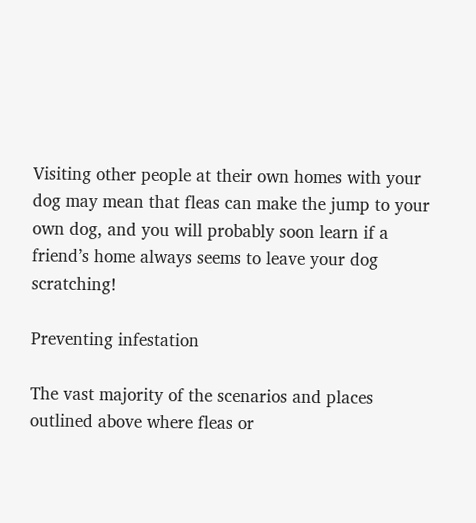Visiting other people at their own homes with your dog may mean that fleas can make the jump to your own dog, and you will probably soon learn if a friend’s home always seems to leave your dog scratching!

Preventing infestation

The vast majority of the scenarios and places outlined above where fleas or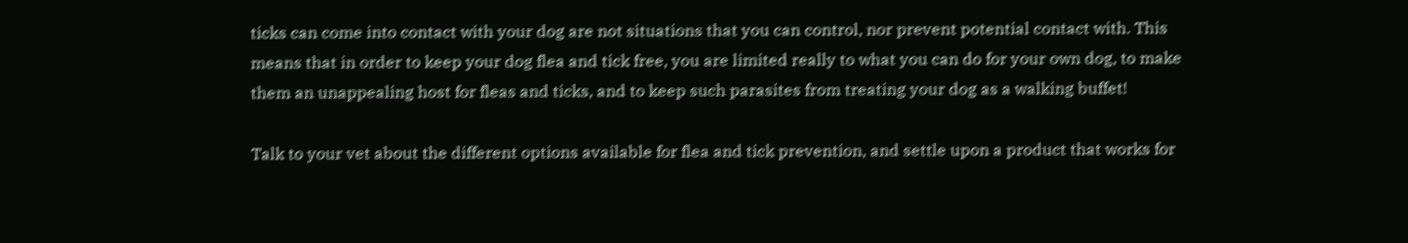ticks can come into contact with your dog are not situations that you can control, nor prevent potential contact with. This means that in order to keep your dog flea and tick free, you are limited really to what you can do for your own dog, to make them an unappealing host for fleas and ticks, and to keep such parasites from treating your dog as a walking buffet!

Talk to your vet about the different options available for flea and tick prevention, and settle upon a product that works for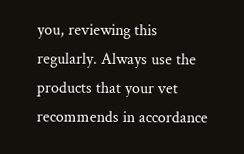you, reviewing this regularly. Always use the products that your vet recommends in accordance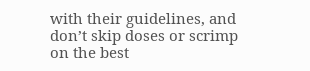with their guidelines, and don’t skip doses or scrimp on the best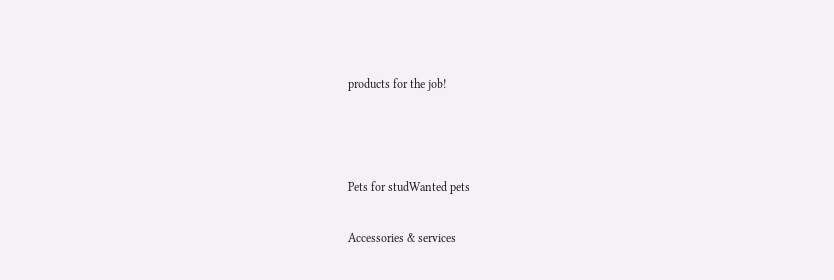products for the job!



Pets for studWanted pets

Accessories & services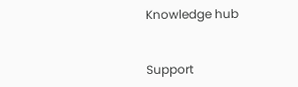Knowledge hub


Support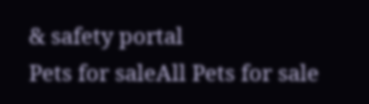& safety portal
Pets for saleAll Pets for sale